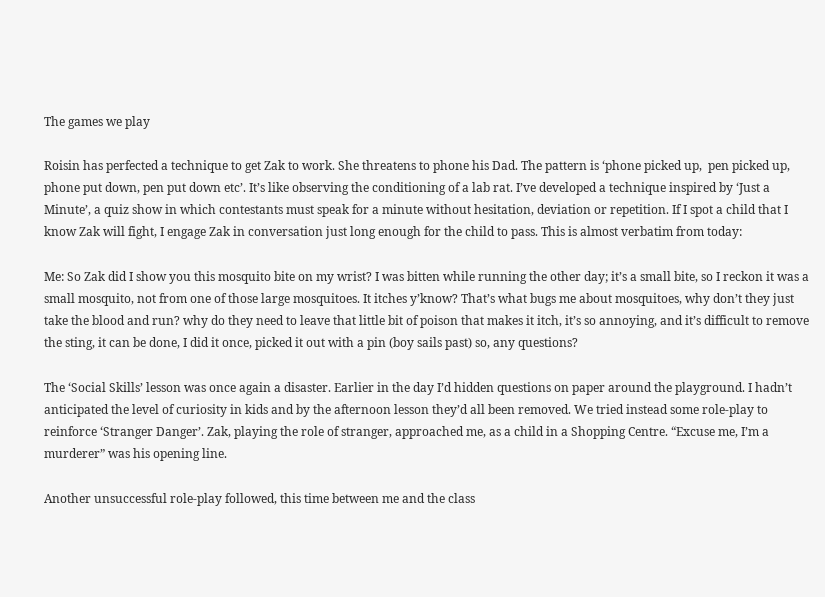The games we play

Roisin has perfected a technique to get Zak to work. She threatens to phone his Dad. The pattern is ‘phone picked up,  pen picked up, phone put down, pen put down etc’. It’s like observing the conditioning of a lab rat. I’ve developed a technique inspired by ‘Just a Minute’, a quiz show in which contestants must speak for a minute without hesitation, deviation or repetition. If I spot a child that I know Zak will fight, I engage Zak in conversation just long enough for the child to pass. This is almost verbatim from today:

Me: So Zak did I show you this mosquito bite on my wrist? I was bitten while running the other day; it’s a small bite, so I reckon it was a small mosquito, not from one of those large mosquitoes. It itches y’know? That’s what bugs me about mosquitoes, why don’t they just take the blood and run? why do they need to leave that little bit of poison that makes it itch, it’s so annoying, and it’s difficult to remove the sting, it can be done, I did it once, picked it out with a pin (boy sails past) so, any questions?

The ‘Social Skills’ lesson was once again a disaster. Earlier in the day I’d hidden questions on paper around the playground. I hadn’t anticipated the level of curiosity in kids and by the afternoon lesson they’d all been removed. We tried instead some role-play to reinforce ‘Stranger Danger’. Zak, playing the role of stranger, approached me, as a child in a Shopping Centre. “Excuse me, I’m a murderer” was his opening line.

Another unsuccessful role-play followed, this time between me and the class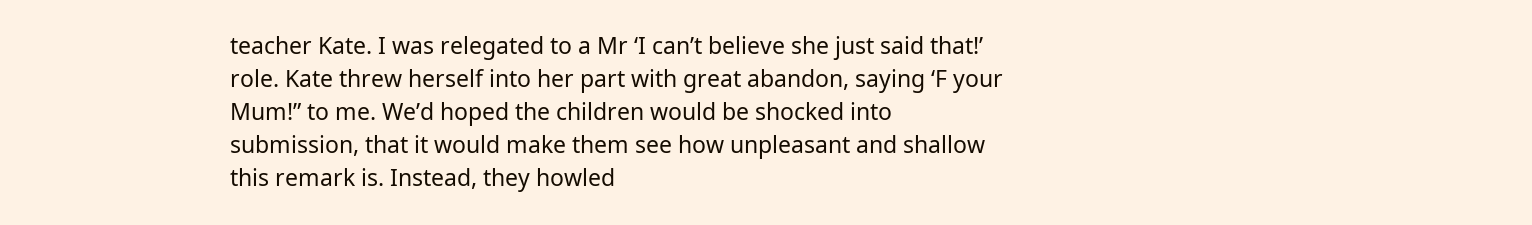teacher Kate. I was relegated to a Mr ‘I can’t believe she just said that!’ role. Kate threw herself into her part with great abandon, saying ‘F your Mum!” to me. We’d hoped the children would be shocked into submission, that it would make them see how unpleasant and shallow this remark is. Instead, they howled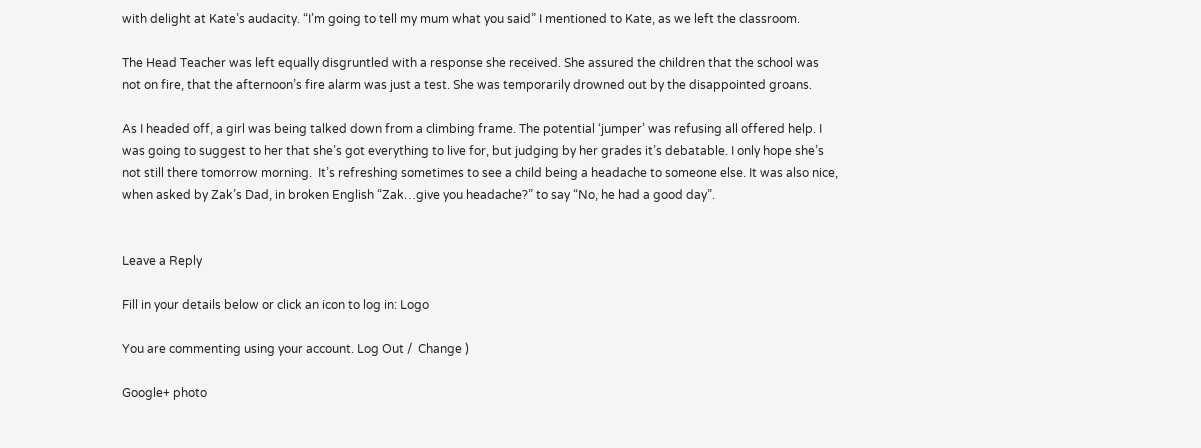with delight at Kate’s audacity. “I’m going to tell my mum what you said” I mentioned to Kate, as we left the classroom.

The Head Teacher was left equally disgruntled with a response she received. She assured the children that the school was not on fire, that the afternoon’s fire alarm was just a test. She was temporarily drowned out by the disappointed groans.

As I headed off, a girl was being talked down from a climbing frame. The potential ‘jumper’ was refusing all offered help. I was going to suggest to her that she’s got everything to live for, but judging by her grades it’s debatable. I only hope she’s not still there tomorrow morning.  It’s refreshing sometimes to see a child being a headache to someone else. It was also nice, when asked by Zak’s Dad, in broken English “Zak…give you headache?” to say “No, he had a good day”.


Leave a Reply

Fill in your details below or click an icon to log in: Logo

You are commenting using your account. Log Out /  Change )

Google+ photo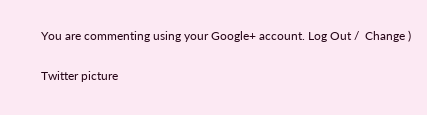You are commenting using your Google+ account. Log Out /  Change )

Twitter picture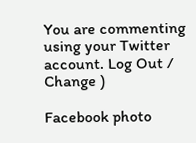You are commenting using your Twitter account. Log Out /  Change )

Facebook photo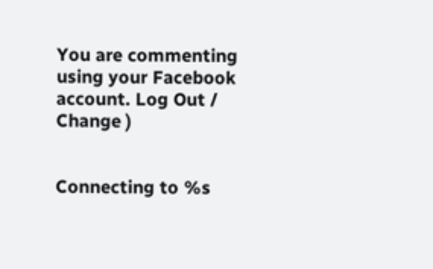You are commenting using your Facebook account. Log Out /  Change )


Connecting to %s